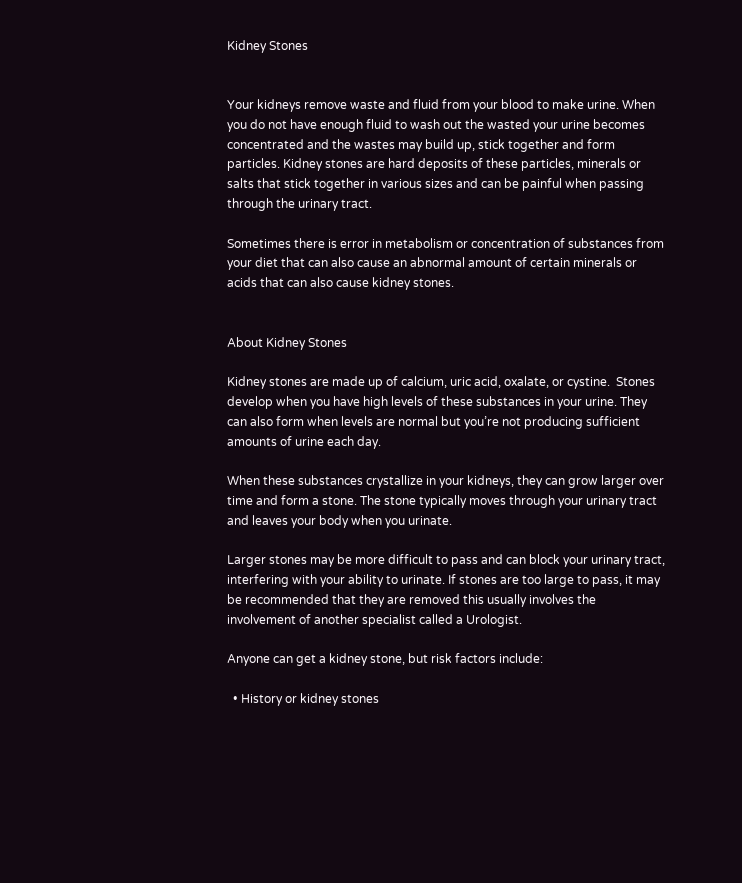Kidney Stones


Your kidneys remove waste and fluid from your blood to make urine. When you do not have enough fluid to wash out the wasted your urine becomes concentrated and the wastes may build up, stick together and form particles. Kidney stones are hard deposits of these particles, minerals or salts that stick together in various sizes and can be painful when passing through the urinary tract.

Sometimes there is error in metabolism or concentration of substances from your diet that can also cause an abnormal amount of certain minerals or acids that can also cause kidney stones.


About Kidney Stones

Kidney stones are made up of calcium, uric acid, oxalate, or cystine.  Stones develop when you have high levels of these substances in your urine. They can also form when levels are normal but you’re not producing sufficient amounts of urine each day.

When these substances crystallize in your kidneys, they can grow larger over time and form a stone. The stone typically moves through your urinary tract and leaves your body when you urinate.

Larger stones may be more difficult to pass and can block your urinary tract, interfering with your ability to urinate. If stones are too large to pass, it may be recommended that they are removed this usually involves the involvement of another specialist called a Urologist.

Anyone can get a kidney stone, but risk factors include:

  • History or kidney stones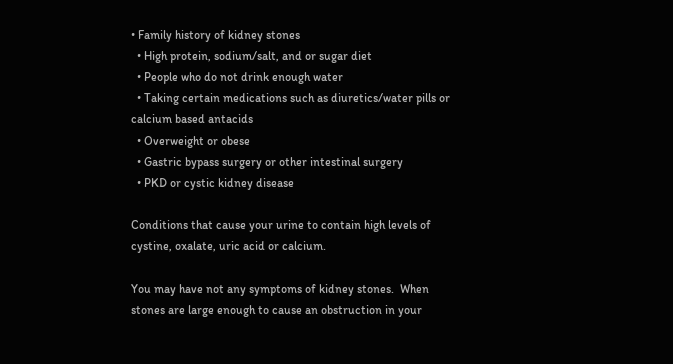• Family history of kidney stones
  • High protein, sodium/salt, and or sugar diet
  • People who do not drink enough water
  • Taking certain medications such as diuretics/water pills or calcium based antacids
  • Overweight or obese
  • Gastric bypass surgery or other intestinal surgery
  • PKD or cystic kidney disease

Conditions that cause your urine to contain high levels of cystine, oxalate, uric acid or calcium.

You may have not any symptoms of kidney stones.  When stones are large enough to cause an obstruction in your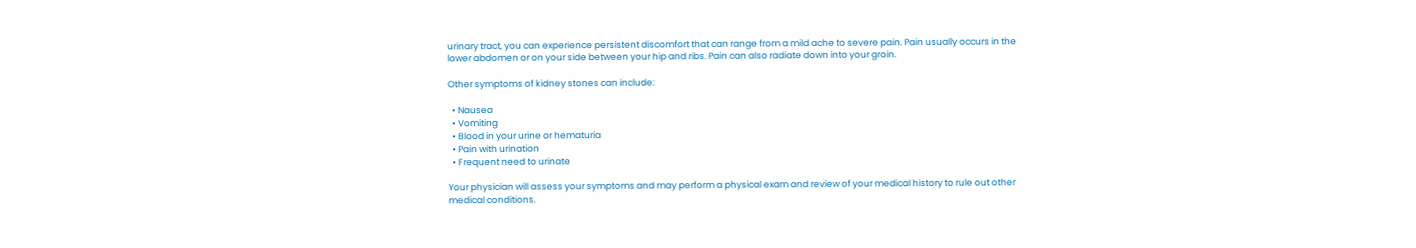urinary tract, you can experience persistent discomfort that can range from a mild ache to severe pain. Pain usually occurs in the lower abdomen or on your side between your hip and ribs. Pain can also radiate down into your groin.

Other symptoms of kidney stones can include:

  • Nausea
  • Vomiting
  • Blood in your urine or hematuria
  • Pain with urination
  • Frequent need to urinate

Your physician will assess your symptoms and may perform a physical exam and review of your medical history to rule out other medical conditions.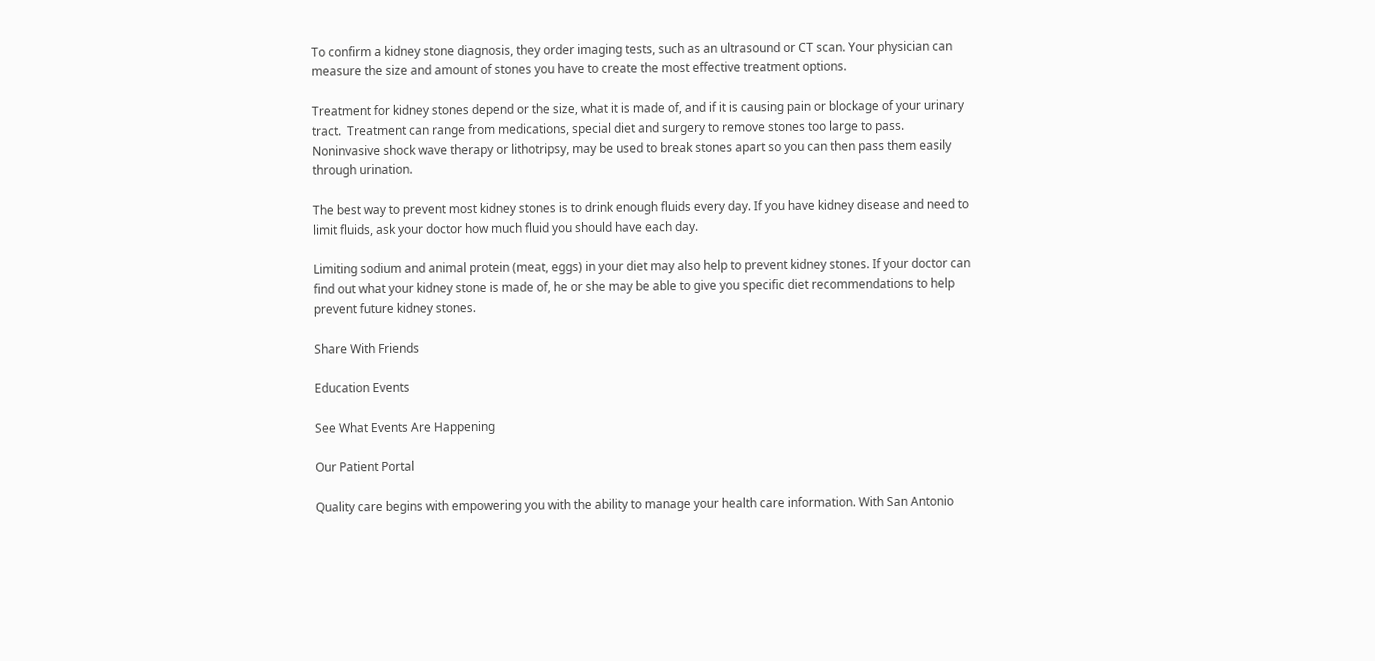To confirm a kidney stone diagnosis, they order imaging tests, such as an ultrasound or CT scan. Your physician can measure the size and amount of stones you have to create the most effective treatment options.

Treatment for kidney stones depend or the size, what it is made of, and if it is causing pain or blockage of your urinary tract.  Treatment can range from medications, special diet and surgery to remove stones too large to pass. Noninvasive shock wave therapy or lithotripsy, may be used to break stones apart so you can then pass them easily through urination.

The best way to prevent most kidney stones is to drink enough fluids every day. If you have kidney disease and need to limit fluids, ask your doctor how much fluid you should have each day.

Limiting sodium and animal protein (meat, eggs) in your diet may also help to prevent kidney stones. If your doctor can find out what your kidney stone is made of, he or she may be able to give you specific diet recommendations to help prevent future kidney stones.

Share With Friends

Education Events

See What Events Are Happening

Our Patient Portal

Quality care begins with empowering you with the ability to manage your health care information. With San Antonio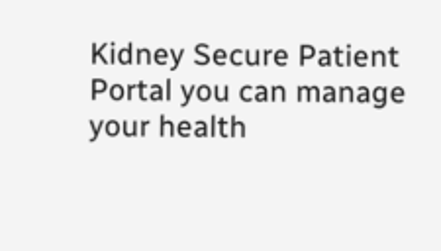Kidney Secure Patient Portal you can manage your health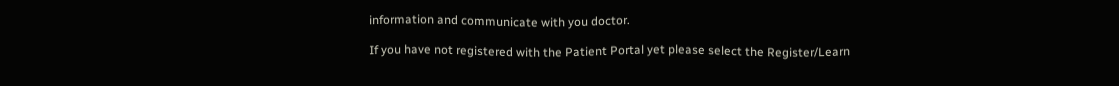information and communicate with you doctor.

If you have not registered with the Patient Portal yet please select the Register/Learn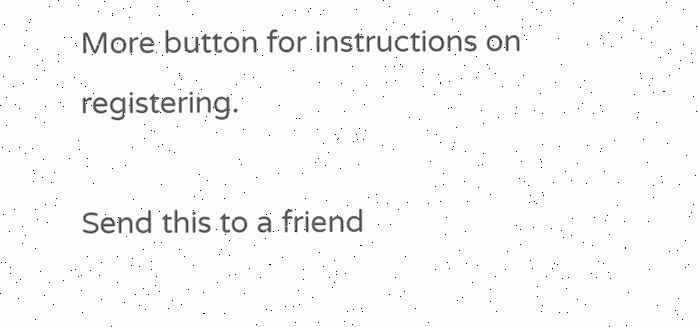More button for instructions on registering.

Send this to a friend